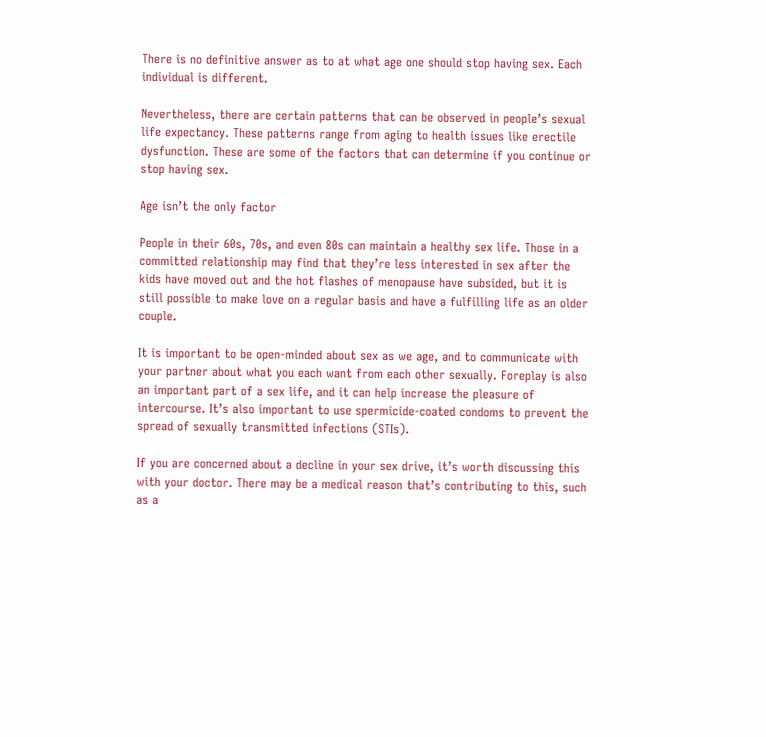There is no definitive answer as to at what age one should stop having sex. Each individual is different.

Nevertheless, there are certain patterns that can be observed in people’s sexual life expectancy. These patterns range from aging to health issues like erectile dysfunction. These are some of the factors that can determine if you continue or stop having sex.

Age isn’t the only factor

People in their 60s, 70s, and even 80s can maintain a healthy sex life. Those in a committed relationship may find that they’re less interested in sex after the kids have moved out and the hot flashes of menopause have subsided, but it is still possible to make love on a regular basis and have a fulfilling life as an older couple.

It is important to be open-minded about sex as we age, and to communicate with your partner about what you each want from each other sexually. Foreplay is also an important part of a sex life, and it can help increase the pleasure of intercourse. It’s also important to use spermicide-coated condoms to prevent the spread of sexually transmitted infections (STIs).

If you are concerned about a decline in your sex drive, it’s worth discussing this with your doctor. There may be a medical reason that’s contributing to this, such as a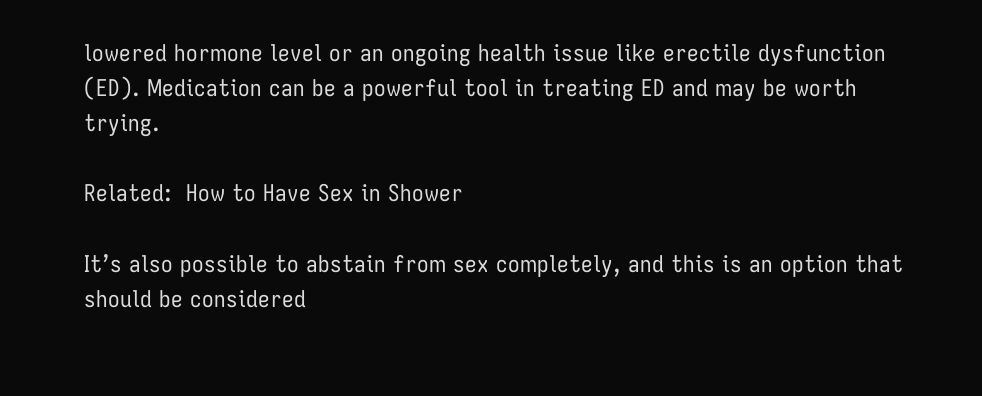lowered hormone level or an ongoing health issue like erectile dysfunction (ED). Medication can be a powerful tool in treating ED and may be worth trying.

Related:  How to Have Sex in Shower

It’s also possible to abstain from sex completely, and this is an option that should be considered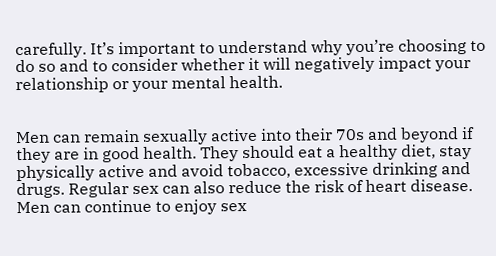carefully. It’s important to understand why you’re choosing to do so and to consider whether it will negatively impact your relationship or your mental health.


Men can remain sexually active into their 70s and beyond if they are in good health. They should eat a healthy diet, stay physically active and avoid tobacco, excessive drinking and drugs. Regular sex can also reduce the risk of heart disease. Men can continue to enjoy sex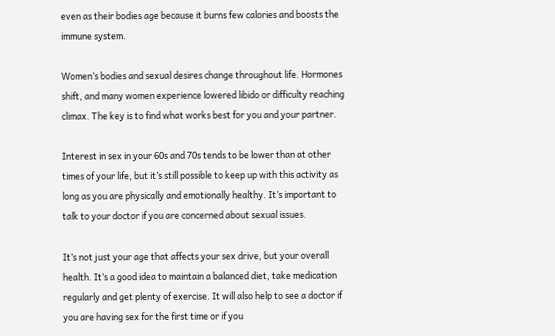even as their bodies age because it burns few calories and boosts the immune system.

Women’s bodies and sexual desires change throughout life. Hormones shift, and many women experience lowered libido or difficulty reaching climax. The key is to find what works best for you and your partner.

Interest in sex in your 60s and 70s tends to be lower than at other times of your life, but it’s still possible to keep up with this activity as long as you are physically and emotionally healthy. It’s important to talk to your doctor if you are concerned about sexual issues.

It’s not just your age that affects your sex drive, but your overall health. It’s a good idea to maintain a balanced diet, take medication regularly and get plenty of exercise. It will also help to see a doctor if you are having sex for the first time or if you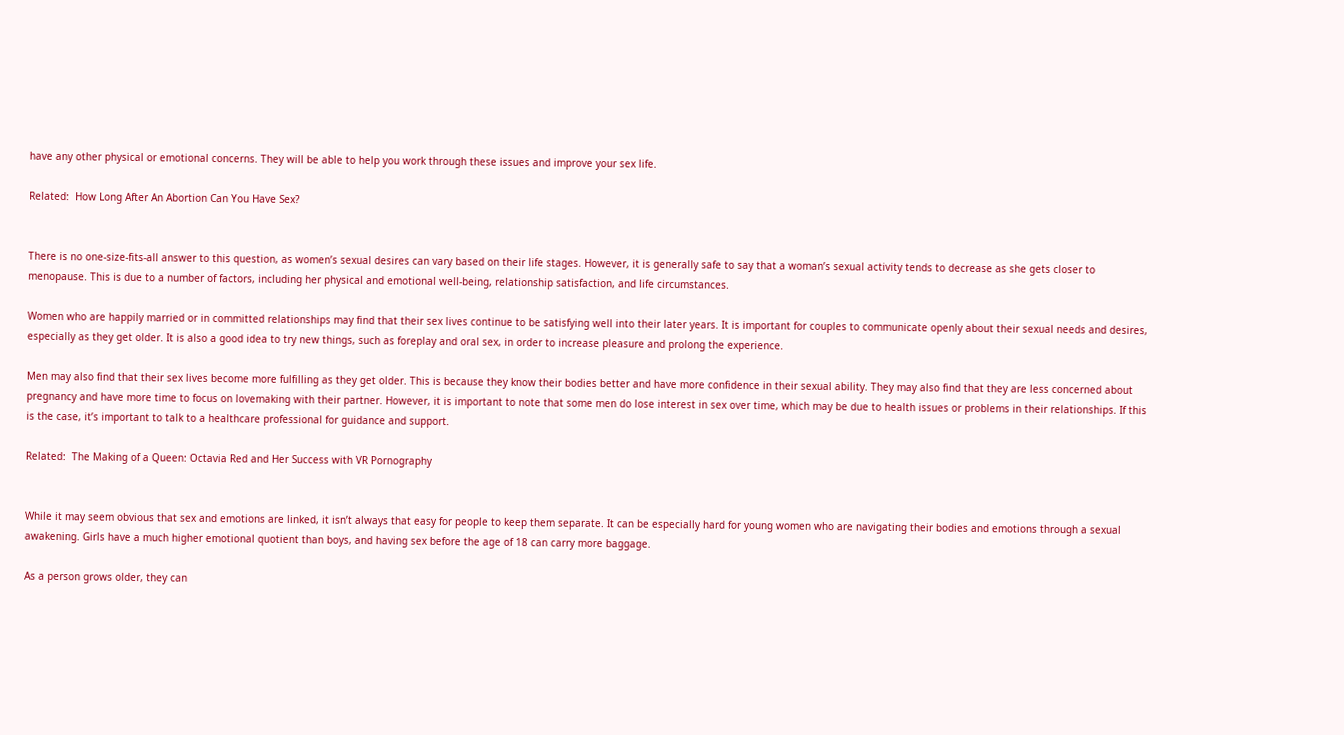have any other physical or emotional concerns. They will be able to help you work through these issues and improve your sex life.

Related:  How Long After An Abortion Can You Have Sex?


There is no one-size-fits-all answer to this question, as women’s sexual desires can vary based on their life stages. However, it is generally safe to say that a woman’s sexual activity tends to decrease as she gets closer to menopause. This is due to a number of factors, including her physical and emotional well-being, relationship satisfaction, and life circumstances.

Women who are happily married or in committed relationships may find that their sex lives continue to be satisfying well into their later years. It is important for couples to communicate openly about their sexual needs and desires, especially as they get older. It is also a good idea to try new things, such as foreplay and oral sex, in order to increase pleasure and prolong the experience.

Men may also find that their sex lives become more fulfilling as they get older. This is because they know their bodies better and have more confidence in their sexual ability. They may also find that they are less concerned about pregnancy and have more time to focus on lovemaking with their partner. However, it is important to note that some men do lose interest in sex over time, which may be due to health issues or problems in their relationships. If this is the case, it’s important to talk to a healthcare professional for guidance and support.

Related:  The Making of a Queen: Octavia Red and Her Success with VR Pornography


While it may seem obvious that sex and emotions are linked, it isn’t always that easy for people to keep them separate. It can be especially hard for young women who are navigating their bodies and emotions through a sexual awakening. Girls have a much higher emotional quotient than boys, and having sex before the age of 18 can carry more baggage.

As a person grows older, they can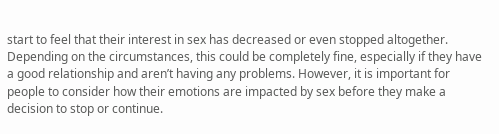start to feel that their interest in sex has decreased or even stopped altogether. Depending on the circumstances, this could be completely fine, especially if they have a good relationship and aren’t having any problems. However, it is important for people to consider how their emotions are impacted by sex before they make a decision to stop or continue.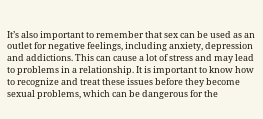It’s also important to remember that sex can be used as an outlet for negative feelings, including anxiety, depression and addictions. This can cause a lot of stress and may lead to problems in a relationship. It is important to know how to recognize and treat these issues before they become sexual problems, which can be dangerous for the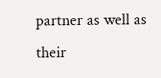partner as well as their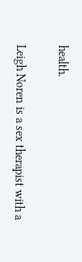health.

Leigh Noren is a sex therapist with a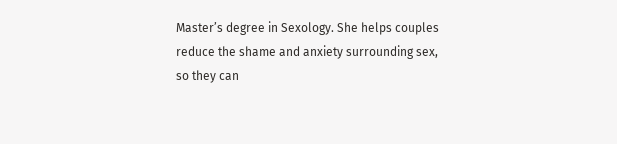Master’s degree in Sexology. She helps couples reduce the shame and anxiety surrounding sex, so they can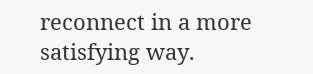reconnect in a more satisfying way.